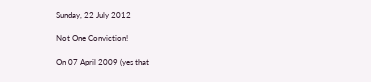Sunday, 22 July 2012

Not One Conviction!

On 07 April 2009 (yes that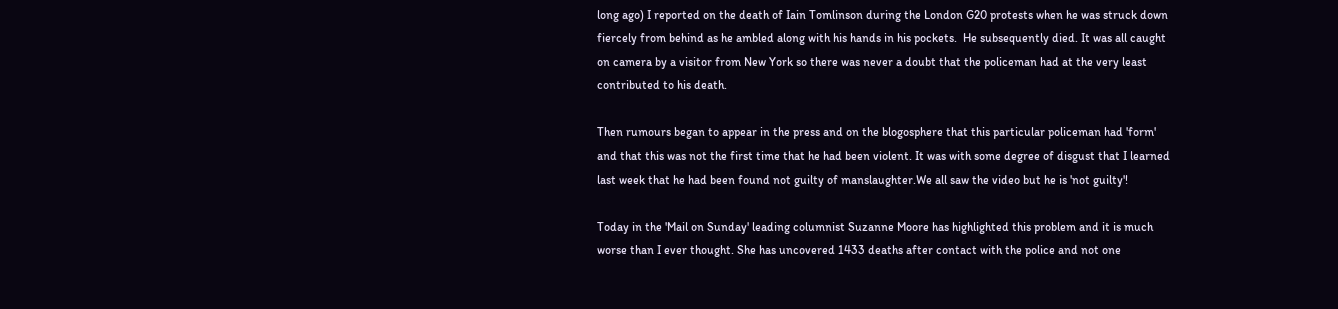long ago) I reported on the death of Iain Tomlinson during the London G20 protests when he was struck down fiercely from behind as he ambled along with his hands in his pockets.  He subsequently died. It was all caught on camera by a visitor from New York so there was never a doubt that the policeman had at the very least contributed to his death.

Then rumours began to appear in the press and on the blogosphere that this particular policeman had 'form' and that this was not the first time that he had been violent. It was with some degree of disgust that I learned last week that he had been found not guilty of manslaughter.We all saw the video but he is 'not guilty'!

Today in the 'Mail on Sunday' leading columnist Suzanne Moore has highlighted this problem and it is much worse than I ever thought. She has uncovered 1433 deaths after contact with the police and not one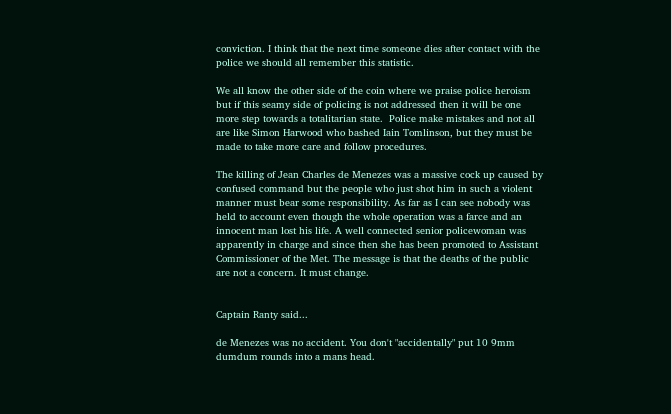conviction. I think that the next time someone dies after contact with the police we should all remember this statistic.

We all know the other side of the coin where we praise police heroism but if this seamy side of policing is not addressed then it will be one more step towards a totalitarian state.  Police make mistakes and not all are like Simon Harwood who bashed Iain Tomlinson, but they must be made to take more care and follow procedures.

The killing of Jean Charles de Menezes was a massive cock up caused by confused command but the people who just shot him in such a violent manner must bear some responsibility. As far as I can see nobody was held to account even though the whole operation was a farce and an innocent man lost his life. A well connected senior policewoman was apparently in charge and since then she has been promoted to Assistant Commissioner of the Met. The message is that the deaths of the public are not a concern. It must change.


Captain Ranty said...

de Menezes was no accident. You don't "accidentally" put 10 9mm dumdum rounds into a mans head.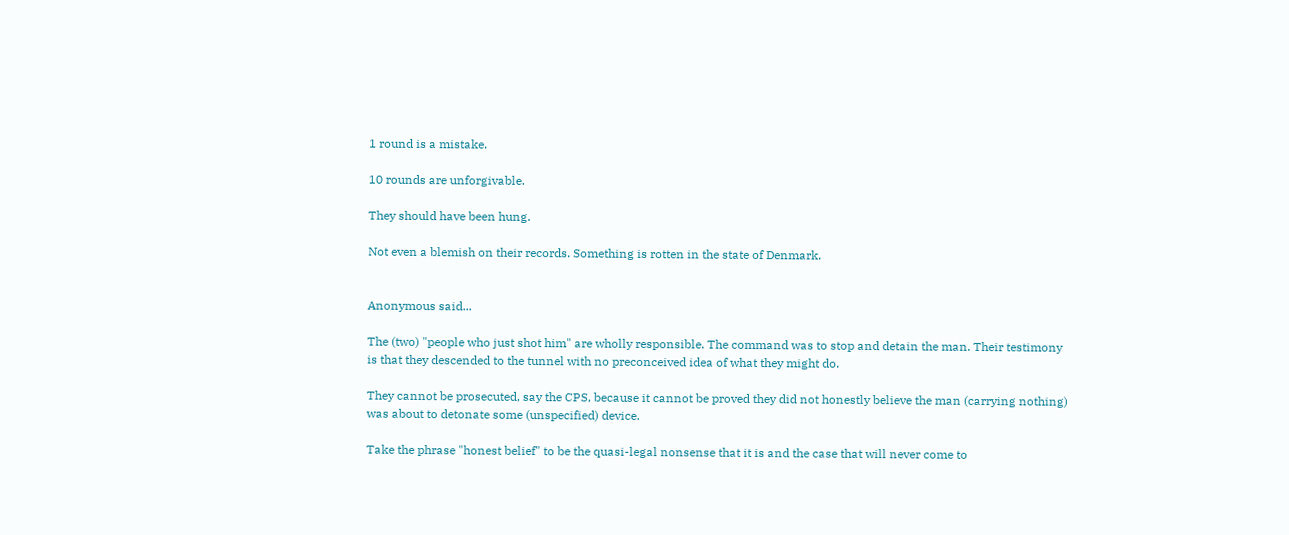1 round is a mistake.

10 rounds are unforgivable.

They should have been hung.

Not even a blemish on their records. Something is rotten in the state of Denmark.


Anonymous said...

The (two) "people who just shot him" are wholly responsible. The command was to stop and detain the man. Their testimony is that they descended to the tunnel with no preconceived idea of what they might do.

They cannot be prosecuted, say the CPS, because it cannot be proved they did not honestly believe the man (carrying nothing) was about to detonate some (unspecified) device.

Take the phrase "honest belief" to be the quasi-legal nonsense that it is and the case that will never come to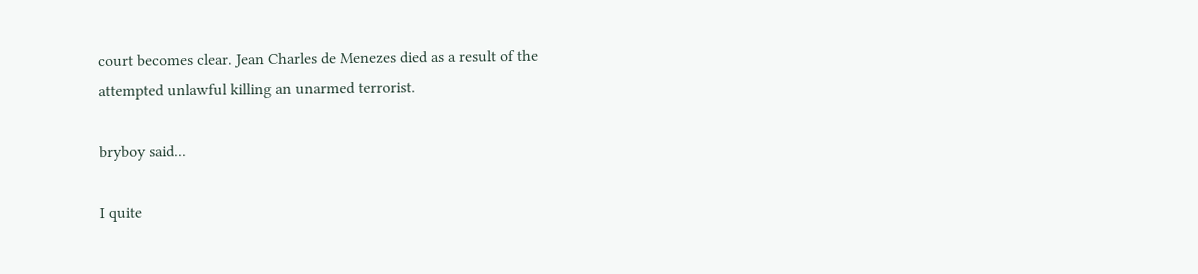court becomes clear. Jean Charles de Menezes died as a result of the attempted unlawful killing an unarmed terrorist.

bryboy said...

I quite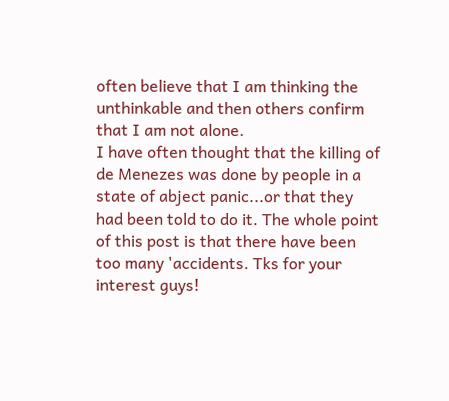often believe that I am thinking the unthinkable and then others confirm that I am not alone.
I have often thought that the killing of de Menezes was done by people in a state of abject panic...or that they had been told to do it. The whole point of this post is that there have been too many 'accidents. Tks for your interest guys!